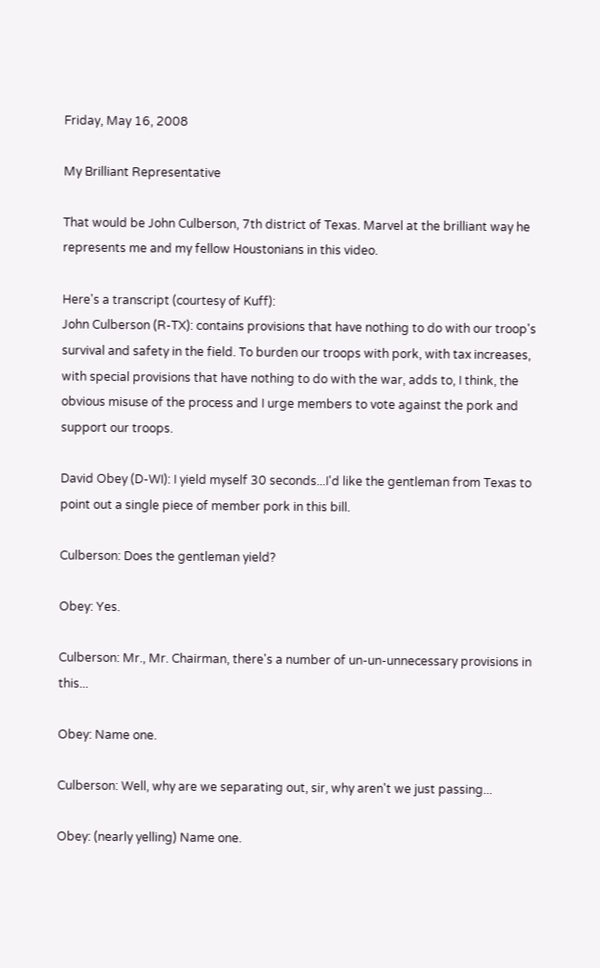Friday, May 16, 2008

My Brilliant Representative

That would be John Culberson, 7th district of Texas. Marvel at the brilliant way he represents me and my fellow Houstonians in this video.

Here's a transcript (courtesy of Kuff):
John Culberson (R-TX): contains provisions that have nothing to do with our troop's survival and safety in the field. To burden our troops with pork, with tax increases, with special provisions that have nothing to do with the war, adds to, I think, the obvious misuse of the process and I urge members to vote against the pork and support our troops.

David Obey (D-WI): I yield myself 30 seconds...I'd like the gentleman from Texas to point out a single piece of member pork in this bill.

Culberson: Does the gentleman yield?

Obey: Yes.

Culberson: Mr., Mr. Chairman, there's a number of un-un-unnecessary provisions in this...

Obey: Name one.

Culberson: Well, why are we separating out, sir, why aren't we just passing...

Obey: (nearly yelling) Name one.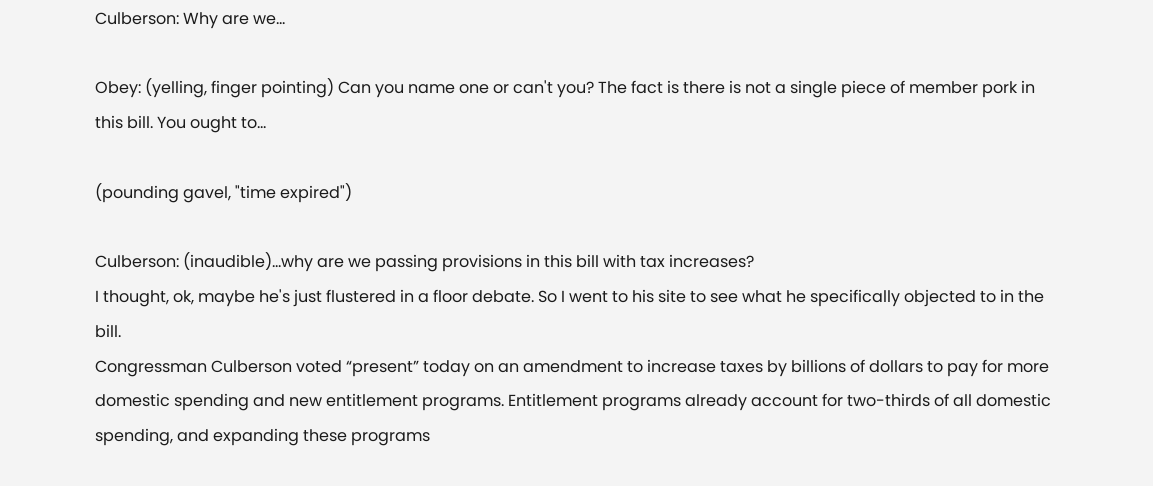Culberson: Why are we...

Obey: (yelling, finger pointing) Can you name one or can't you? The fact is there is not a single piece of member pork in this bill. You ought to...

(pounding gavel, "time expired")

Culberson: (inaudible)...why are we passing provisions in this bill with tax increases?
I thought, ok, maybe he's just flustered in a floor debate. So I went to his site to see what he specifically objected to in the bill.
Congressman Culberson voted “present” today on an amendment to increase taxes by billions of dollars to pay for more domestic spending and new entitlement programs. Entitlement programs already account for two-thirds of all domestic spending, and expanding these programs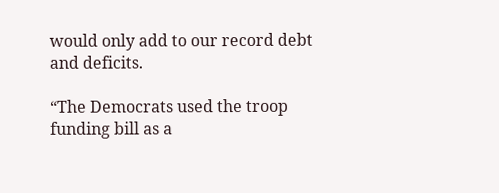would only add to our record debt and deficits.

“The Democrats used the troop funding bill as a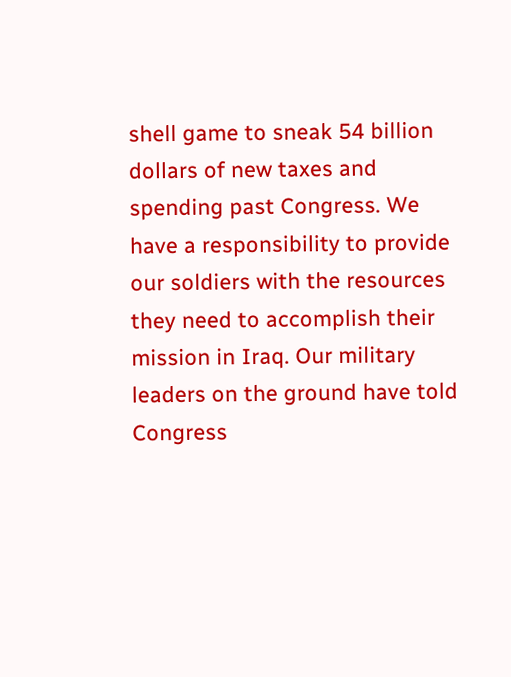shell game to sneak 54 billion dollars of new taxes and spending past Congress. We have a responsibility to provide our soldiers with the resources they need to accomplish their mission in Iraq. Our military leaders on the ground have told Congress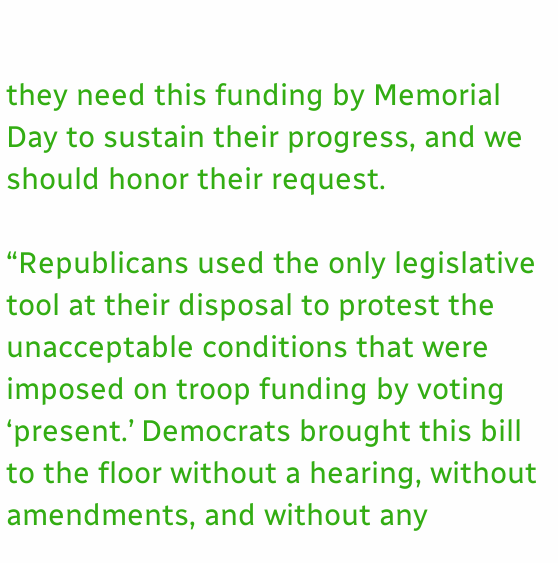they need this funding by Memorial Day to sustain their progress, and we should honor their request.

“Republicans used the only legislative tool at their disposal to protest the unacceptable conditions that were imposed on troop funding by voting ‘present.’ Democrats brought this bill to the floor without a hearing, without amendments, and without any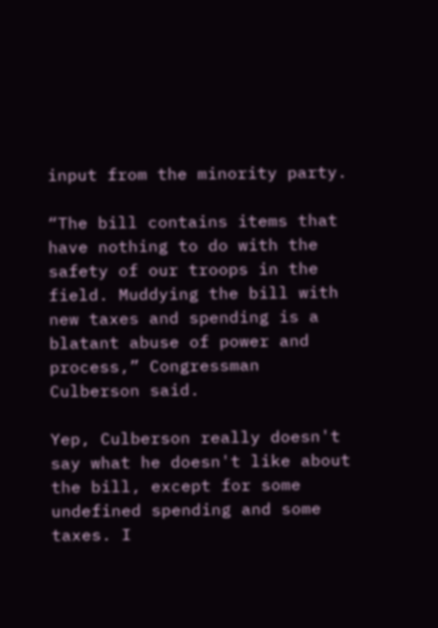input from the minority party.

“The bill contains items that have nothing to do with the safety of our troops in the field. Muddying the bill with new taxes and spending is a blatant abuse of power and process,” Congressman Culberson said.

Yep, Culberson really doesn't say what he doesn't like about the bill, except for some undefined spending and some taxes. I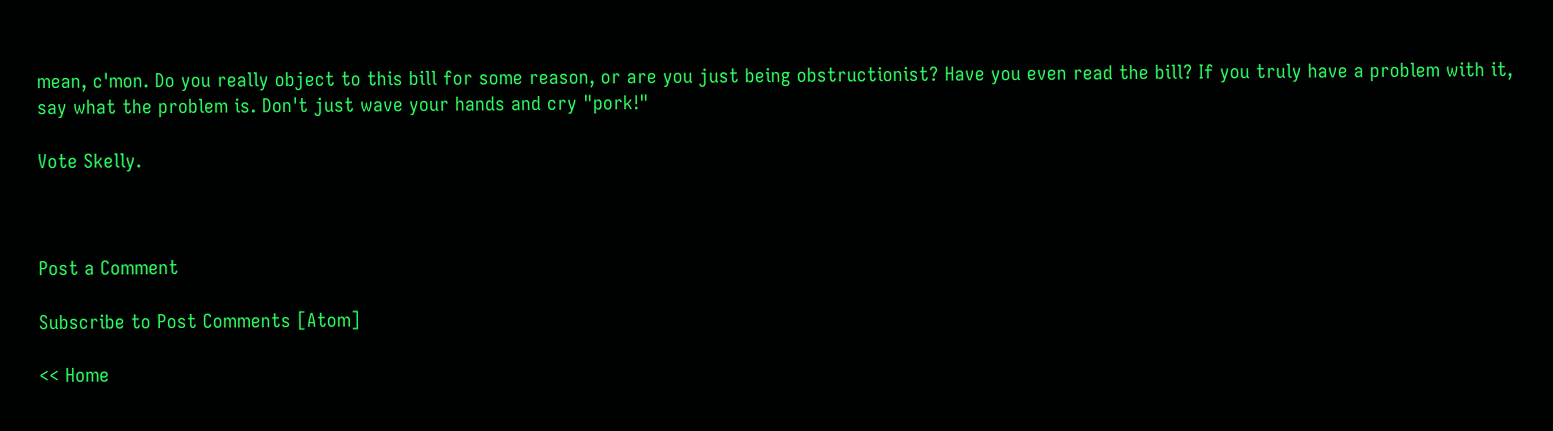mean, c'mon. Do you really object to this bill for some reason, or are you just being obstructionist? Have you even read the bill? If you truly have a problem with it, say what the problem is. Don't just wave your hands and cry "pork!"

Vote Skelly.



Post a Comment

Subscribe to Post Comments [Atom]

<< Home